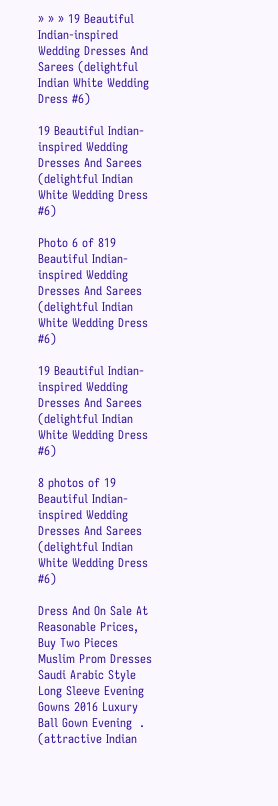» » » 19 Beautiful Indian-inspired Wedding Dresses And Sarees (delightful Indian White Wedding Dress #6)

19 Beautiful Indian-inspired Wedding Dresses And Sarees (delightful Indian White Wedding Dress #6)

Photo 6 of 819 Beautiful Indian-inspired Wedding Dresses And Sarees (delightful Indian White Wedding Dress  #6)

19 Beautiful Indian-inspired Wedding Dresses And Sarees (delightful Indian White Wedding Dress #6)

8 photos of 19 Beautiful Indian-inspired Wedding Dresses And Sarees (delightful Indian White Wedding Dress #6)

Dress And On Sale At Reasonable Prices, Buy Two Pieces Muslim Prom Dresses  Saudi Arabic Style Long Sleeve Evening Gowns 2016 Luxury Ball Gown Evening  . (attractive Indian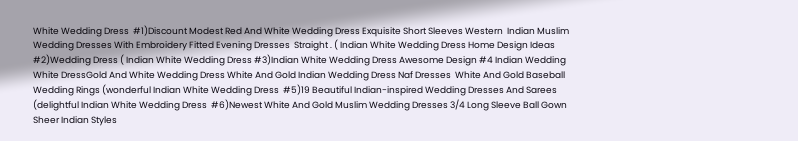White Wedding Dress  #1)Discount Modest Red And White Wedding Dress Exquisite Short Sleeves Western  Indian Muslim Wedding Dresses With Embroidery Fitted Evening Dresses  Straight . ( Indian White Wedding Dress Home Design Ideas #2)Wedding Dress ( Indian White Wedding Dress #3)Indian White Wedding Dress Awesome Design #4 Indian Wedding White DressGold And White Wedding Dress White And Gold Indian Wedding Dress Naf Dresses  White And Gold Baseball Wedding Rings (wonderful Indian White Wedding Dress  #5)19 Beautiful Indian-inspired Wedding Dresses And Sarees (delightful Indian White Wedding Dress  #6)Newest White And Gold Muslim Wedding Dresses 3/4 Long Sleeve Ball Gown  Sheer Indian Styles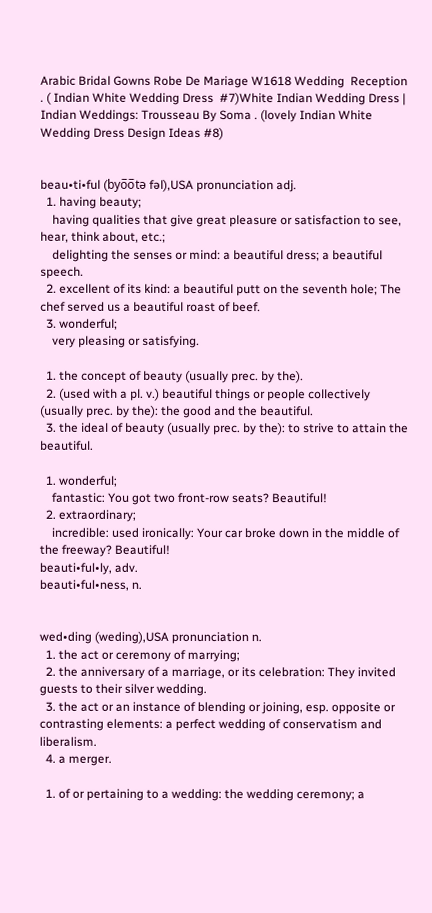Arabic Bridal Gowns Robe De Mariage W1618 Wedding  Reception . ( Indian White Wedding Dress  #7)White Indian Wedding Dress | Indian Weddings: Trousseau By Soma . (lovely Indian White Wedding Dress Design Ideas #8)


beau•ti•ful (byo̅o̅tə fəl),USA pronunciation adj.
  1. having beauty;
    having qualities that give great pleasure or satisfaction to see, hear, think about, etc.;
    delighting the senses or mind: a beautiful dress; a beautiful speech.
  2. excellent of its kind: a beautiful putt on the seventh hole; The chef served us a beautiful roast of beef.
  3. wonderful;
    very pleasing or satisfying.

  1. the concept of beauty (usually prec. by the).
  2. (used with a pl. v.) beautiful things or people collectively (usually prec. by the): the good and the beautiful.
  3. the ideal of beauty (usually prec. by the): to strive to attain the beautiful.

  1. wonderful;
    fantastic: You got two front-row seats? Beautiful!
  2. extraordinary;
    incredible: used ironically: Your car broke down in the middle of the freeway? Beautiful!
beauti•ful•ly, adv.
beauti•ful•ness, n.


wed•ding (weding),USA pronunciation n.
  1. the act or ceremony of marrying;
  2. the anniversary of a marriage, or its celebration: They invited guests to their silver wedding.
  3. the act or an instance of blending or joining, esp. opposite or contrasting elements: a perfect wedding of conservatism and liberalism.
  4. a merger.

  1. of or pertaining to a wedding: the wedding ceremony; a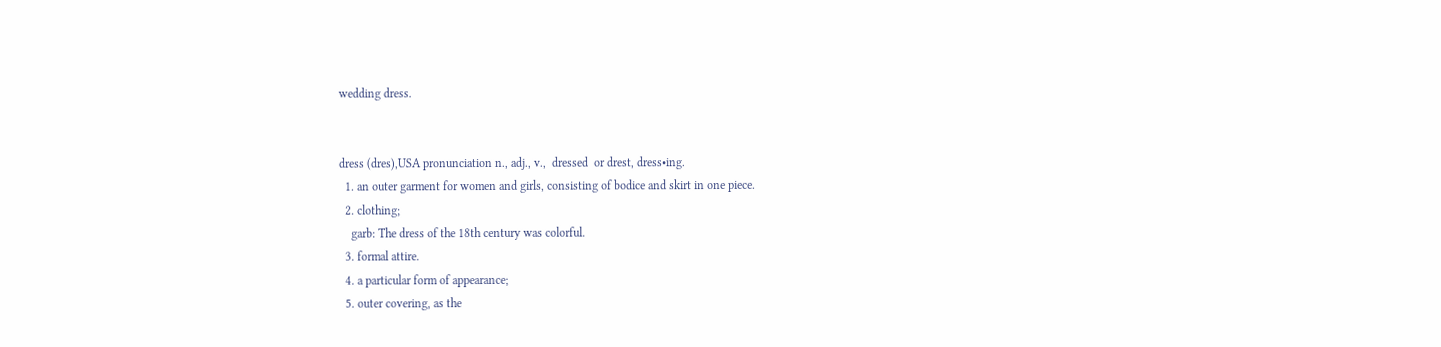wedding dress.


dress (dres),USA pronunciation n., adj., v.,  dressed  or drest, dress•ing.
  1. an outer garment for women and girls, consisting of bodice and skirt in one piece.
  2. clothing;
    garb: The dress of the 18th century was colorful.
  3. formal attire.
  4. a particular form of appearance;
  5. outer covering, as the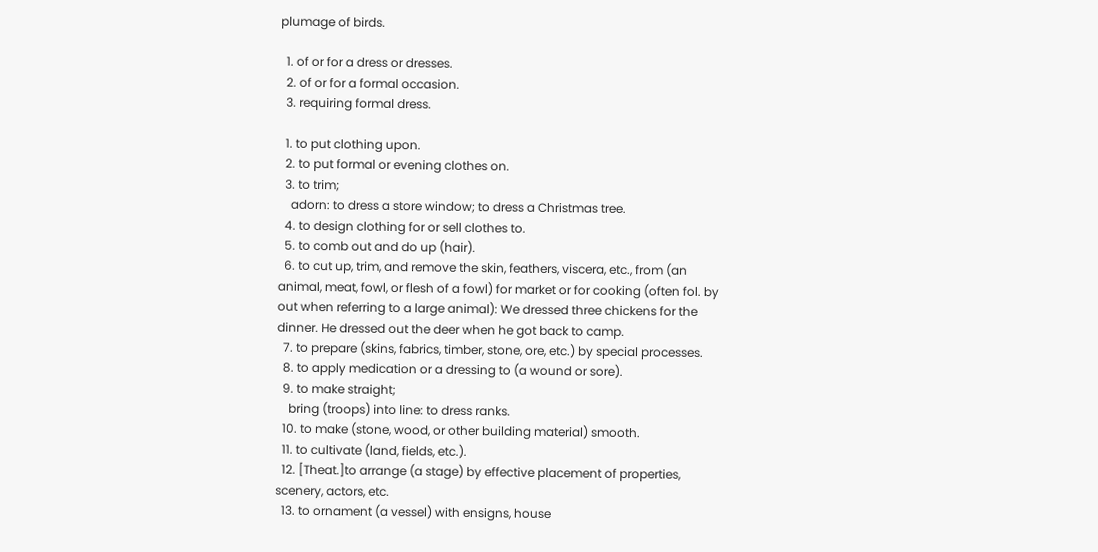plumage of birds.

  1. of or for a dress or dresses.
  2. of or for a formal occasion.
  3. requiring formal dress.

  1. to put clothing upon.
  2. to put formal or evening clothes on.
  3. to trim;
    adorn: to dress a store window; to dress a Christmas tree.
  4. to design clothing for or sell clothes to.
  5. to comb out and do up (hair).
  6. to cut up, trim, and remove the skin, feathers, viscera, etc., from (an animal, meat, fowl, or flesh of a fowl) for market or for cooking (often fol. by out when referring to a large animal): We dressed three chickens for the dinner. He dressed out the deer when he got back to camp.
  7. to prepare (skins, fabrics, timber, stone, ore, etc.) by special processes.
  8. to apply medication or a dressing to (a wound or sore).
  9. to make straight;
    bring (troops) into line: to dress ranks.
  10. to make (stone, wood, or other building material) smooth.
  11. to cultivate (land, fields, etc.).
  12. [Theat.]to arrange (a stage) by effective placement of properties, scenery, actors, etc.
  13. to ornament (a vessel) with ensigns, house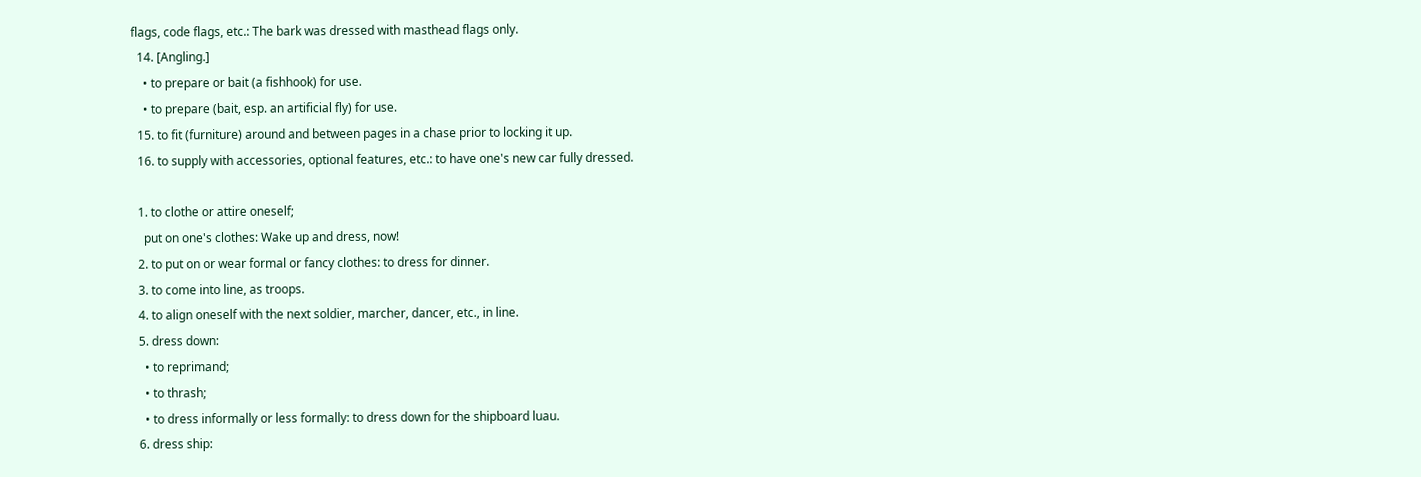flags, code flags, etc.: The bark was dressed with masthead flags only.
  14. [Angling.]
    • to prepare or bait (a fishhook) for use.
    • to prepare (bait, esp. an artificial fly) for use.
  15. to fit (furniture) around and between pages in a chase prior to locking it up.
  16. to supply with accessories, optional features, etc.: to have one's new car fully dressed.

  1. to clothe or attire oneself;
    put on one's clothes: Wake up and dress, now!
  2. to put on or wear formal or fancy clothes: to dress for dinner.
  3. to come into line, as troops.
  4. to align oneself with the next soldier, marcher, dancer, etc., in line.
  5. dress down:
    • to reprimand;
    • to thrash;
    • to dress informally or less formally: to dress down for the shipboard luau.
  6. dress ship: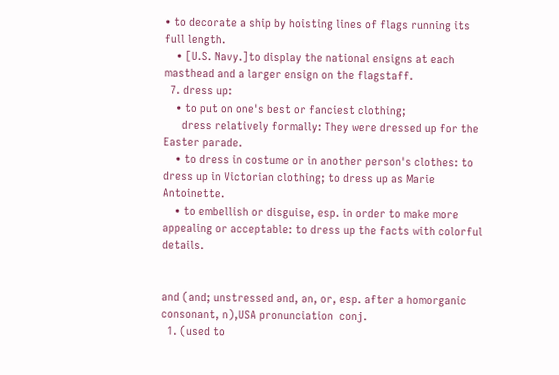• to decorate a ship by hoisting lines of flags running its full length.
    • [U.S. Navy.]to display the national ensigns at each masthead and a larger ensign on the flagstaff.
  7. dress up:
    • to put on one's best or fanciest clothing;
      dress relatively formally: They were dressed up for the Easter parade.
    • to dress in costume or in another person's clothes: to dress up in Victorian clothing; to dress up as Marie Antoinette.
    • to embellish or disguise, esp. in order to make more appealing or acceptable: to dress up the facts with colorful details.


and (and; unstressed ənd, ən, or, esp. after a homorganic consonant, n),USA pronunciation  conj.
  1. (used to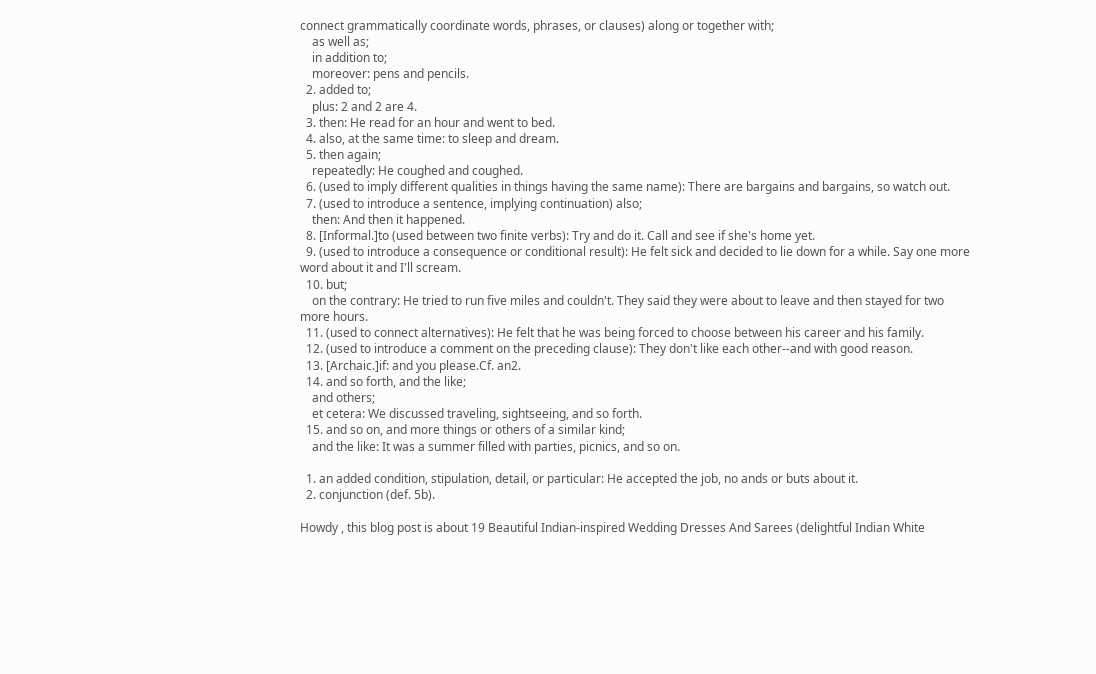connect grammatically coordinate words, phrases, or clauses) along or together with;
    as well as;
    in addition to;
    moreover: pens and pencils.
  2. added to;
    plus: 2 and 2 are 4.
  3. then: He read for an hour and went to bed.
  4. also, at the same time: to sleep and dream.
  5. then again;
    repeatedly: He coughed and coughed.
  6. (used to imply different qualities in things having the same name): There are bargains and bargains, so watch out.
  7. (used to introduce a sentence, implying continuation) also;
    then: And then it happened.
  8. [Informal.]to (used between two finite verbs): Try and do it. Call and see if she's home yet.
  9. (used to introduce a consequence or conditional result): He felt sick and decided to lie down for a while. Say one more word about it and I'll scream.
  10. but;
    on the contrary: He tried to run five miles and couldn't. They said they were about to leave and then stayed for two more hours.
  11. (used to connect alternatives): He felt that he was being forced to choose between his career and his family.
  12. (used to introduce a comment on the preceding clause): They don't like each other--and with good reason.
  13. [Archaic.]if: and you please.Cf. an2.
  14. and so forth, and the like;
    and others;
    et cetera: We discussed traveling, sightseeing, and so forth.
  15. and so on, and more things or others of a similar kind;
    and the like: It was a summer filled with parties, picnics, and so on.

  1. an added condition, stipulation, detail, or particular: He accepted the job, no ands or buts about it.
  2. conjunction (def. 5b).

Howdy , this blog post is about 19 Beautiful Indian-inspired Wedding Dresses And Sarees (delightful Indian White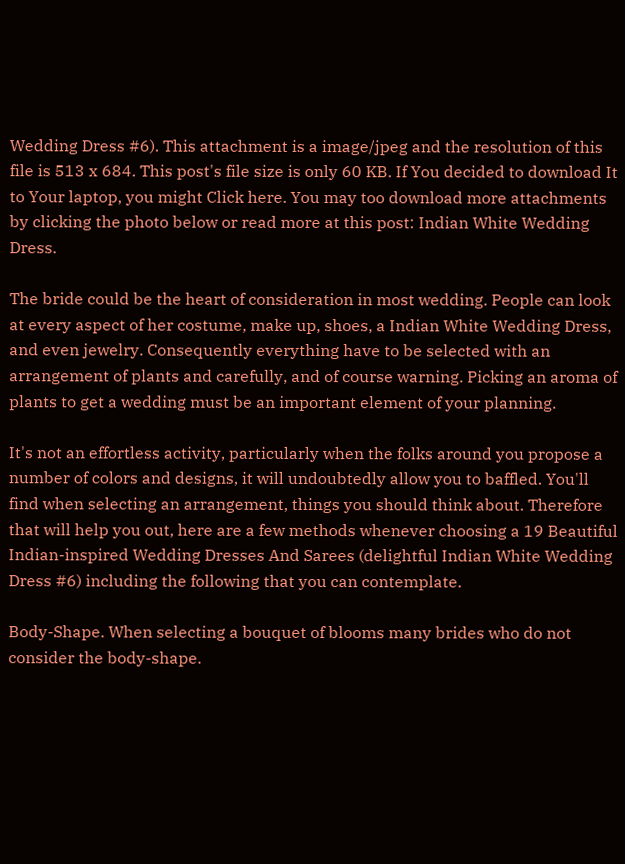Wedding Dress #6). This attachment is a image/jpeg and the resolution of this file is 513 x 684. This post's file size is only 60 KB. If You decided to download It to Your laptop, you might Click here. You may too download more attachments by clicking the photo below or read more at this post: Indian White Wedding Dress.

The bride could be the heart of consideration in most wedding. People can look at every aspect of her costume, make up, shoes, a Indian White Wedding Dress, and even jewelry. Consequently everything have to be selected with an arrangement of plants and carefully, and of course warning. Picking an aroma of plants to get a wedding must be an important element of your planning.

It's not an effortless activity, particularly when the folks around you propose a number of colors and designs, it will undoubtedly allow you to baffled. You'll find when selecting an arrangement, things you should think about. Therefore that will help you out, here are a few methods whenever choosing a 19 Beautiful Indian-inspired Wedding Dresses And Sarees (delightful Indian White Wedding Dress #6) including the following that you can contemplate.

Body-Shape. When selecting a bouquet of blooms many brides who do not consider the body-shape.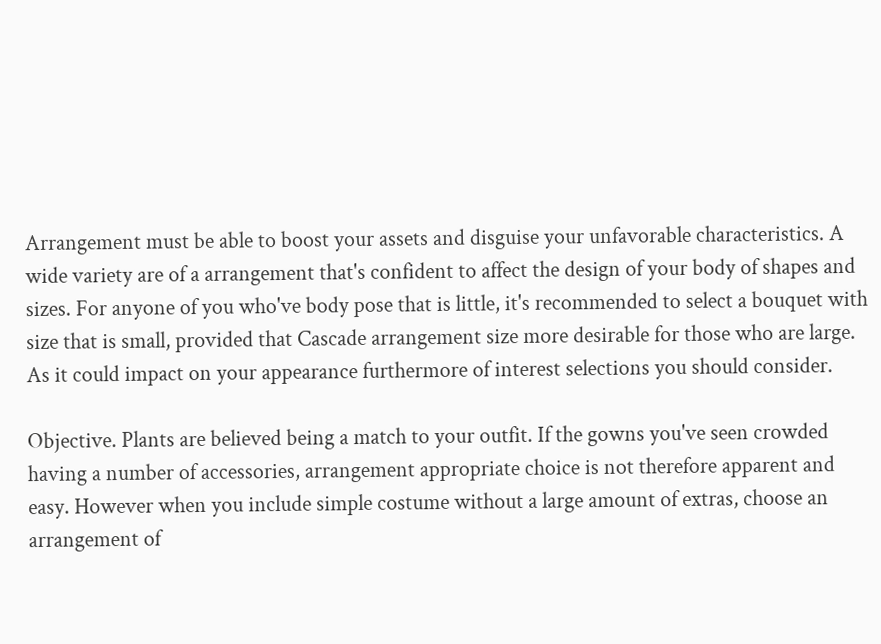Arrangement must be able to boost your assets and disguise your unfavorable characteristics. A wide variety are of a arrangement that's confident to affect the design of your body of shapes and sizes. For anyone of you who've body pose that is little, it's recommended to select a bouquet with size that is small, provided that Cascade arrangement size more desirable for those who are large. As it could impact on your appearance furthermore of interest selections you should consider.

Objective. Plants are believed being a match to your outfit. If the gowns you've seen crowded having a number of accessories, arrangement appropriate choice is not therefore apparent and easy. However when you include simple costume without a large amount of extras, choose an arrangement of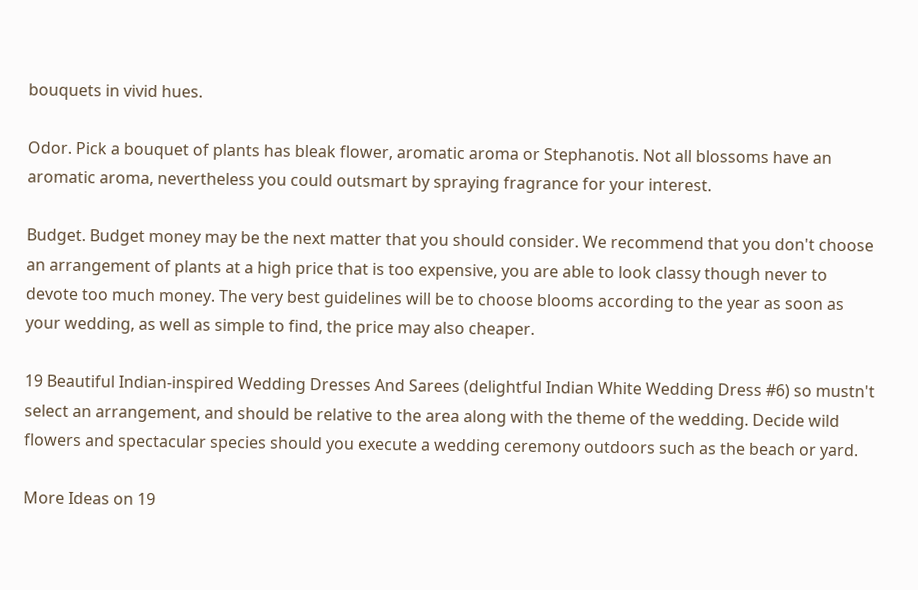bouquets in vivid hues.

Odor. Pick a bouquet of plants has bleak flower, aromatic aroma or Stephanotis. Not all blossoms have an aromatic aroma, nevertheless you could outsmart by spraying fragrance for your interest.

Budget. Budget money may be the next matter that you should consider. We recommend that you don't choose an arrangement of plants at a high price that is too expensive, you are able to look classy though never to devote too much money. The very best guidelines will be to choose blooms according to the year as soon as your wedding, as well as simple to find, the price may also cheaper.

19 Beautiful Indian-inspired Wedding Dresses And Sarees (delightful Indian White Wedding Dress #6) so mustn't select an arrangement, and should be relative to the area along with the theme of the wedding. Decide wild flowers and spectacular species should you execute a wedding ceremony outdoors such as the beach or yard.

More Ideas on 19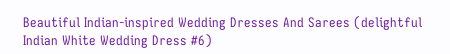Beautiful Indian-inspired Wedding Dresses And Sarees (delightful Indian White Wedding Dress #6)